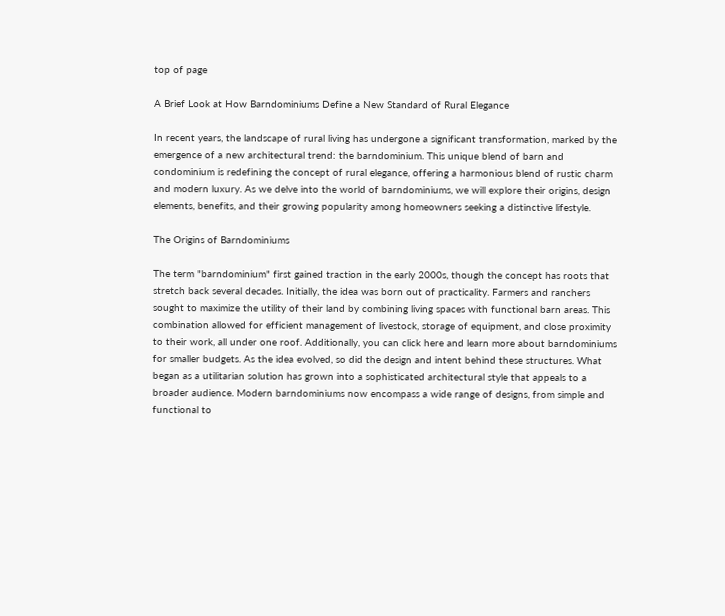top of page

A Brief Look at How Barndominiums Define a New Standard of Rural Elegance

In recent years, the landscape of rural living has undergone a significant transformation, marked by the emergence of a new architectural trend: the barndominium. This unique blend of barn and condominium is redefining the concept of rural elegance, offering a harmonious blend of rustic charm and modern luxury. As we delve into the world of barndominiums, we will explore their origins, design elements, benefits, and their growing popularity among homeowners seeking a distinctive lifestyle.

The Origins of Barndominiums

The term "barndominium" first gained traction in the early 2000s, though the concept has roots that stretch back several decades. Initially, the idea was born out of practicality. Farmers and ranchers sought to maximize the utility of their land by combining living spaces with functional barn areas. This combination allowed for efficient management of livestock, storage of equipment, and close proximity to their work, all under one roof. Additionally, you can click here and learn more about barndominiums for smaller budgets. As the idea evolved, so did the design and intent behind these structures. What began as a utilitarian solution has grown into a sophisticated architectural style that appeals to a broader audience. Modern barndominiums now encompass a wide range of designs, from simple and functional to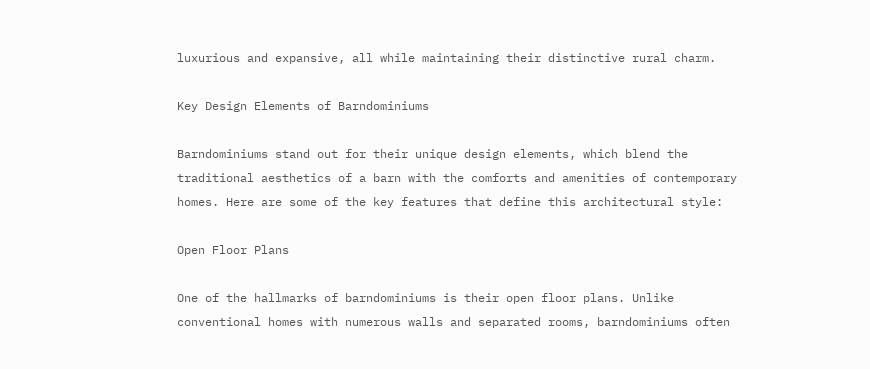luxurious and expansive, all while maintaining their distinctive rural charm.

Key Design Elements of Barndominiums

Barndominiums stand out for their unique design elements, which blend the traditional aesthetics of a barn with the comforts and amenities of contemporary homes. Here are some of the key features that define this architectural style:

Open Floor Plans

One of the hallmarks of barndominiums is their open floor plans. Unlike conventional homes with numerous walls and separated rooms, barndominiums often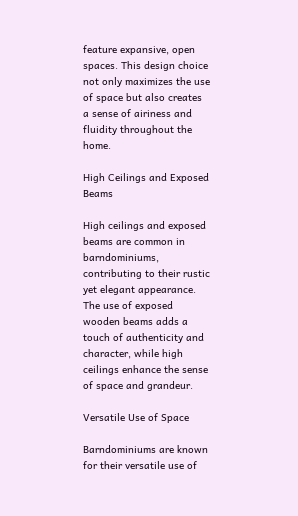feature expansive, open spaces. This design choice not only maximizes the use of space but also creates a sense of airiness and fluidity throughout the home.

High Ceilings and Exposed Beams

High ceilings and exposed beams are common in barndominiums, contributing to their rustic yet elegant appearance. The use of exposed wooden beams adds a touch of authenticity and character, while high ceilings enhance the sense of space and grandeur.

Versatile Use of Space

Barndominiums are known for their versatile use of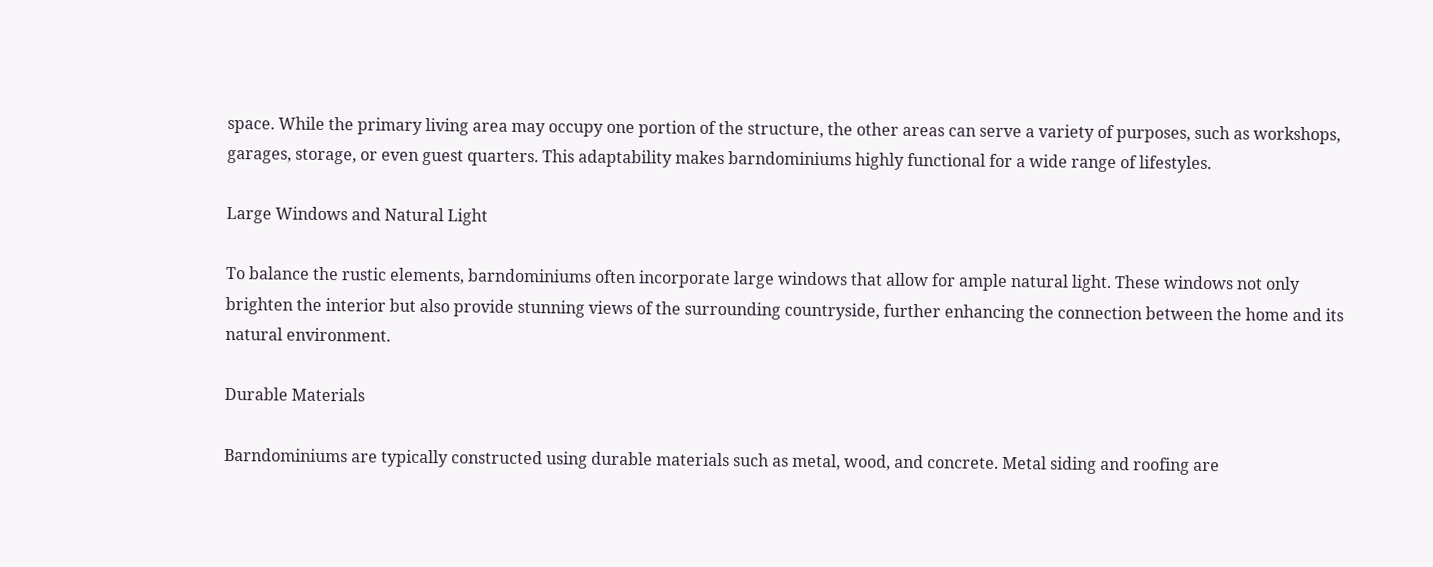space. While the primary living area may occupy one portion of the structure, the other areas can serve a variety of purposes, such as workshops, garages, storage, or even guest quarters. This adaptability makes barndominiums highly functional for a wide range of lifestyles.

Large Windows and Natural Light

To balance the rustic elements, barndominiums often incorporate large windows that allow for ample natural light. These windows not only brighten the interior but also provide stunning views of the surrounding countryside, further enhancing the connection between the home and its natural environment.

Durable Materials

Barndominiums are typically constructed using durable materials such as metal, wood, and concrete. Metal siding and roofing are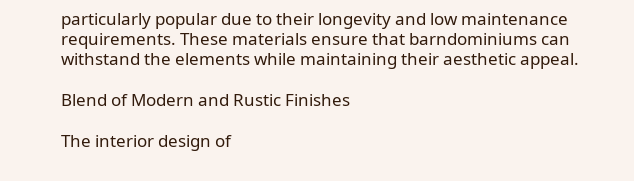particularly popular due to their longevity and low maintenance requirements. These materials ensure that barndominiums can withstand the elements while maintaining their aesthetic appeal.

Blend of Modern and Rustic Finishes

The interior design of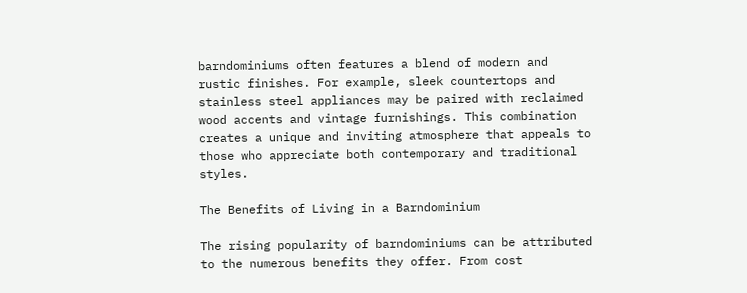barndominiums often features a blend of modern and rustic finishes. For example, sleek countertops and stainless steel appliances may be paired with reclaimed wood accents and vintage furnishings. This combination creates a unique and inviting atmosphere that appeals to those who appreciate both contemporary and traditional styles.

The Benefits of Living in a Barndominium

The rising popularity of barndominiums can be attributed to the numerous benefits they offer. From cost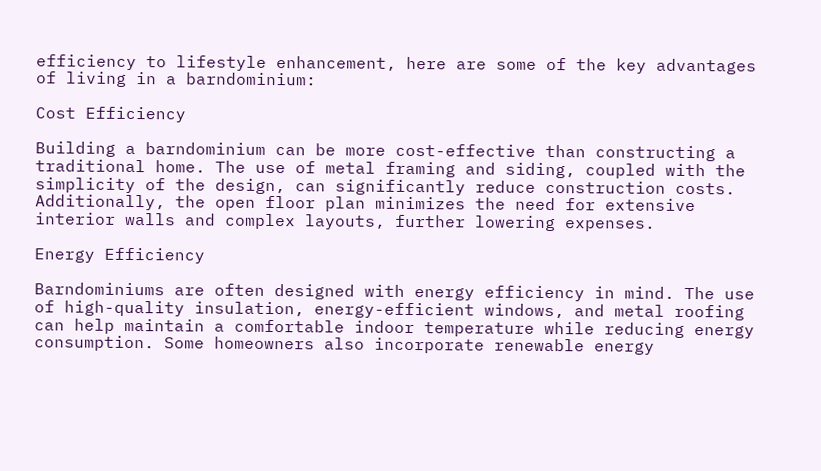efficiency to lifestyle enhancement, here are some of the key advantages of living in a barndominium:

Cost Efficiency

Building a barndominium can be more cost-effective than constructing a traditional home. The use of metal framing and siding, coupled with the simplicity of the design, can significantly reduce construction costs. Additionally, the open floor plan minimizes the need for extensive interior walls and complex layouts, further lowering expenses.

Energy Efficiency

Barndominiums are often designed with energy efficiency in mind. The use of high-quality insulation, energy-efficient windows, and metal roofing can help maintain a comfortable indoor temperature while reducing energy consumption. Some homeowners also incorporate renewable energy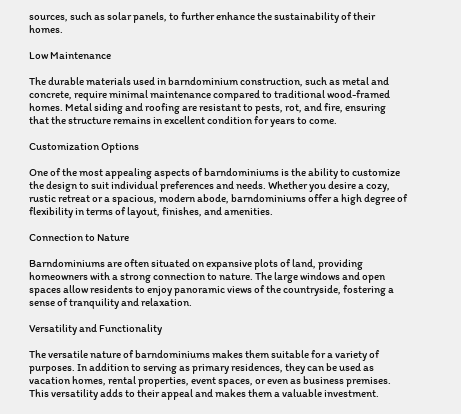sources, such as solar panels, to further enhance the sustainability of their homes.

Low Maintenance

The durable materials used in barndominium construction, such as metal and concrete, require minimal maintenance compared to traditional wood-framed homes. Metal siding and roofing are resistant to pests, rot, and fire, ensuring that the structure remains in excellent condition for years to come.

Customization Options

One of the most appealing aspects of barndominiums is the ability to customize the design to suit individual preferences and needs. Whether you desire a cozy, rustic retreat or a spacious, modern abode, barndominiums offer a high degree of flexibility in terms of layout, finishes, and amenities.

Connection to Nature

Barndominiums are often situated on expansive plots of land, providing homeowners with a strong connection to nature. The large windows and open spaces allow residents to enjoy panoramic views of the countryside, fostering a sense of tranquility and relaxation.

Versatility and Functionality

The versatile nature of barndominiums makes them suitable for a variety of purposes. In addition to serving as primary residences, they can be used as vacation homes, rental properties, event spaces, or even as business premises. This versatility adds to their appeal and makes them a valuable investment.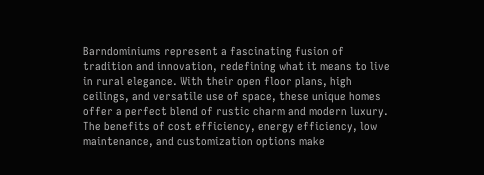Barndominiums represent a fascinating fusion of tradition and innovation, redefining what it means to live in rural elegance. With their open floor plans, high ceilings, and versatile use of space, these unique homes offer a perfect blend of rustic charm and modern luxury. The benefits of cost efficiency, energy efficiency, low maintenance, and customization options make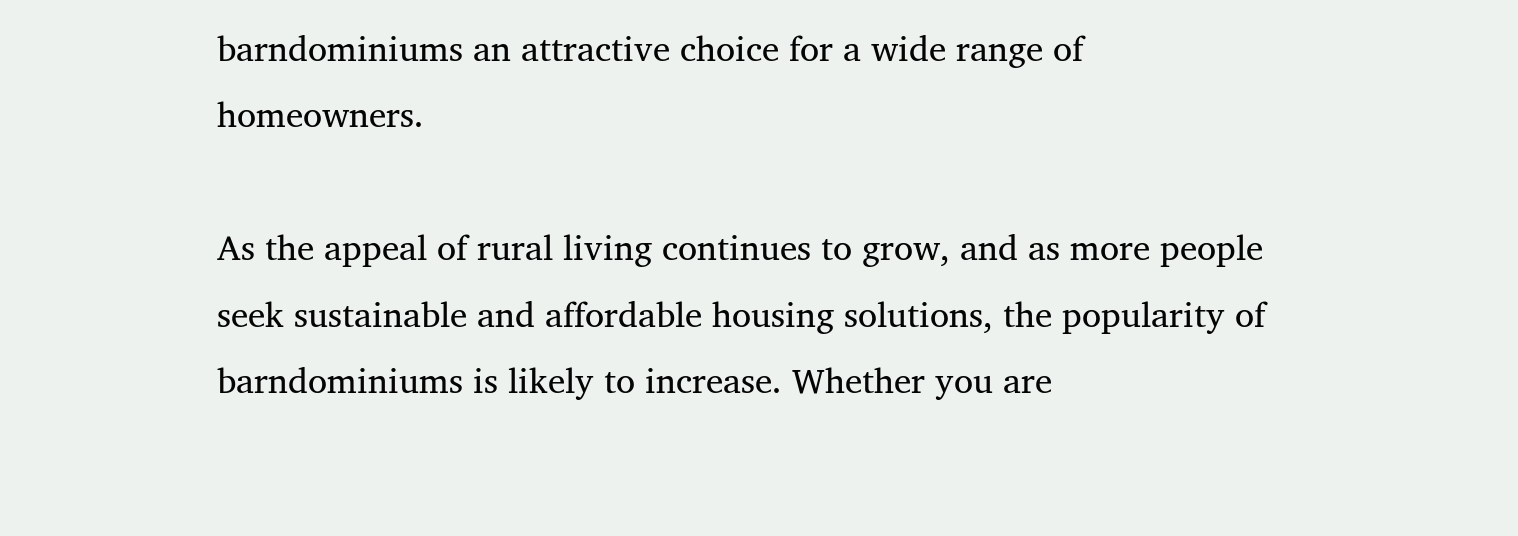barndominiums an attractive choice for a wide range of homeowners.

As the appeal of rural living continues to grow, and as more people seek sustainable and affordable housing solutions, the popularity of barndominiums is likely to increase. Whether you are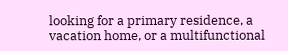looking for a primary residence, a vacation home, or a multifunctional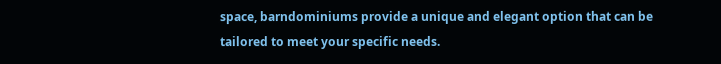space, barndominiums provide a unique and elegant option that can be tailored to meet your specific needs.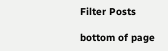Filter Posts

bottom of page